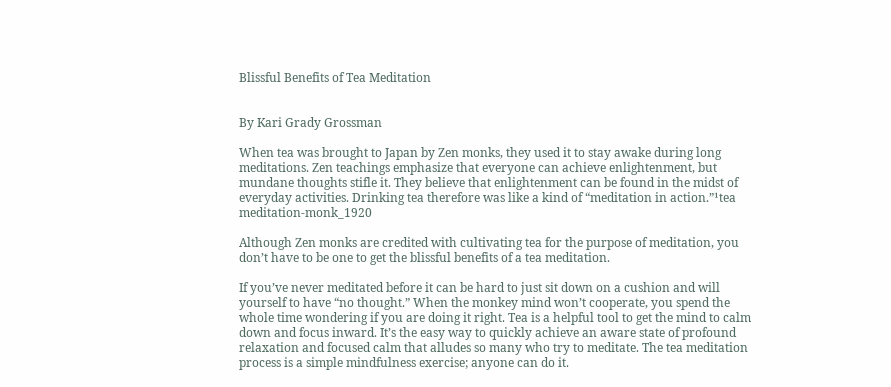Blissful Benefits of Tea Meditation


By Kari Grady Grossman

When tea was brought to Japan by Zen monks, they used it to stay awake during long meditations. Zen teachings emphasize that everyone can achieve enlightenment, but mundane thoughts stifle it. They believe that enlightenment can be found in the midst of everyday activities. Drinking tea therefore was like a kind of “meditation in action.”¹tea meditation-monk_1920

Although Zen monks are credited with cultivating tea for the purpose of meditation, you don’t have to be one to get the blissful benefits of a tea meditation.

If you’ve never meditated before it can be hard to just sit down on a cushion and will yourself to have “no thought.” When the monkey mind won’t cooperate, you spend the whole time wondering if you are doing it right. Tea is a helpful tool to get the mind to calm down and focus inward. It’s the easy way to quickly achieve an aware state of profound relaxation and focused calm that alludes so many who try to meditate. The tea meditation process is a simple mindfulness exercise; anyone can do it.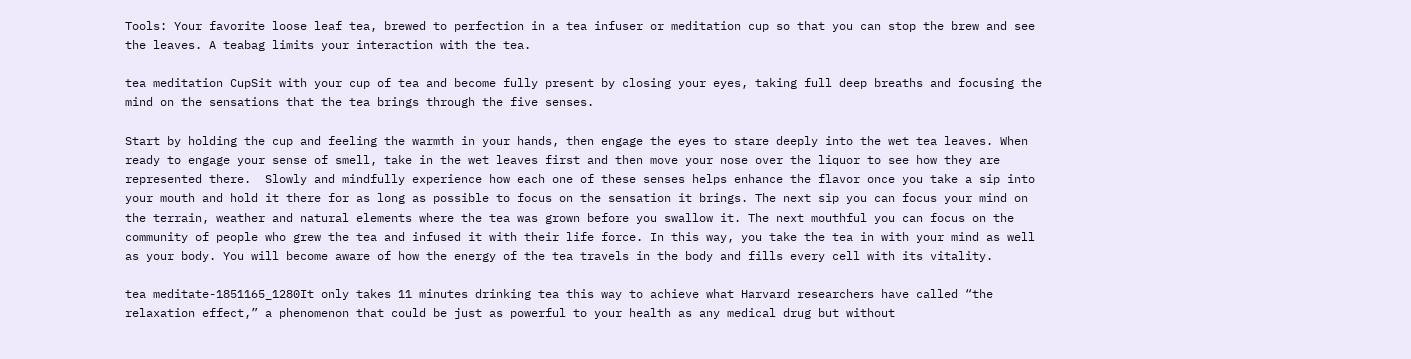Tools: Your favorite loose leaf tea, brewed to perfection in a tea infuser or meditation cup so that you can stop the brew and see the leaves. A teabag limits your interaction with the tea.

tea meditation CupSit with your cup of tea and become fully present by closing your eyes, taking full deep breaths and focusing the mind on the sensations that the tea brings through the five senses.

Start by holding the cup and feeling the warmth in your hands, then engage the eyes to stare deeply into the wet tea leaves. When ready to engage your sense of smell, take in the wet leaves first and then move your nose over the liquor to see how they are represented there.  Slowly and mindfully experience how each one of these senses helps enhance the flavor once you take a sip into your mouth and hold it there for as long as possible to focus on the sensation it brings. The next sip you can focus your mind on the terrain, weather and natural elements where the tea was grown before you swallow it. The next mouthful you can focus on the community of people who grew the tea and infused it with their life force. In this way, you take the tea in with your mind as well as your body. You will become aware of how the energy of the tea travels in the body and fills every cell with its vitality.

tea meditate-1851165_1280It only takes 11 minutes drinking tea this way to achieve what Harvard researchers have called “the relaxation effect,” a phenomenon that could be just as powerful to your health as any medical drug but without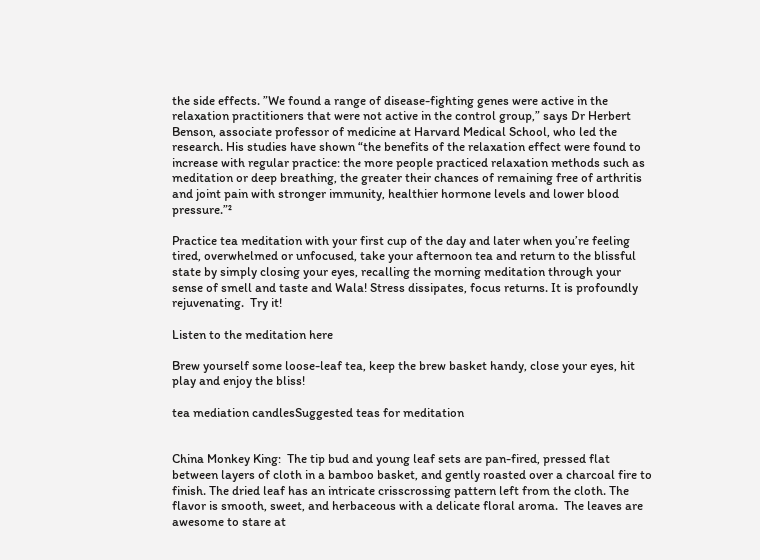the side effects. ”We found a range of disease-fighting genes were active in the relaxation practitioners that were not active in the control group,” says Dr Herbert Benson, associate professor of medicine at Harvard Medical School, who led the research. His studies have shown “the benefits of the relaxation effect were found to increase with regular practice: the more people practiced relaxation methods such as meditation or deep breathing, the greater their chances of remaining free of arthritis and joint pain with stronger immunity, healthier hormone levels and lower blood pressure.”²

Practice tea meditation with your first cup of the day and later when you’re feeling tired, overwhelmed or unfocused, take your afternoon tea and return to the blissful state by simply closing your eyes, recalling the morning meditation through your sense of smell and taste and Wala! Stress dissipates, focus returns. It is profoundly rejuvenating.  Try it!

Listen to the meditation here

Brew yourself some loose-leaf tea, keep the brew basket handy, close your eyes, hit play and enjoy the bliss!

tea mediation candlesSuggested teas for meditation


China Monkey King:  The tip bud and young leaf sets are pan-fired, pressed flat between layers of cloth in a bamboo basket, and gently roasted over a charcoal fire to finish. The dried leaf has an intricate crisscrossing pattern left from the cloth. The flavor is smooth, sweet, and herbaceous with a delicate floral aroma.  The leaves are awesome to stare at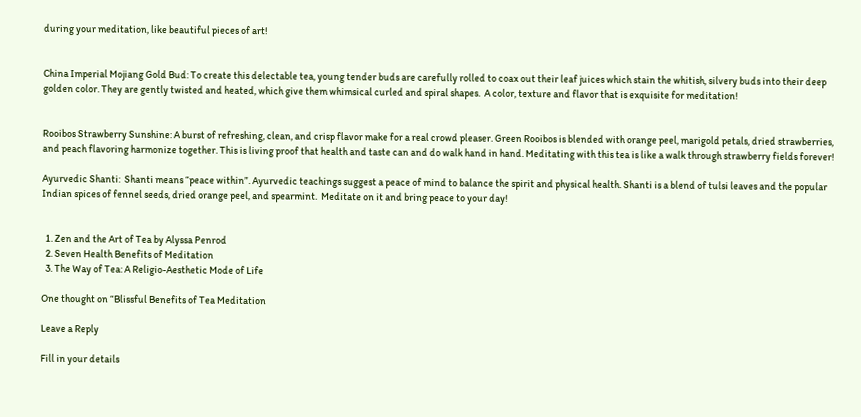during your meditation, like beautiful pieces of art!


China Imperial Mojiang Gold Bud: To create this delectable tea, young tender buds are carefully rolled to coax out their leaf juices which stain the whitish, silvery buds into their deep golden color. They are gently twisted and heated, which give them whimsical curled and spiral shapes.  A color, texture and flavor that is exquisite for meditation!


Rooibos Strawberry Sunshine: A burst of refreshing, clean, and crisp flavor make for a real crowd pleaser. Green Rooibos is blended with orange peel, marigold petals, dried strawberries, and peach flavoring harmonize together. This is living proof that health and taste can and do walk hand in hand. Meditating with this tea is like a walk through strawberry fields forever!

Ayurvedic Shanti:  Shanti means “peace within”. Ayurvedic teachings suggest a peace of mind to balance the spirit and physical health. Shanti is a blend of tulsi leaves and the popular Indian spices of fennel seeds, dried orange peel, and spearmint.  Meditate on it and bring peace to your day!


  1. Zen and the Art of Tea by Alyssa Penrod
  2. Seven Health Benefits of Meditation
  3. The Way of Tea: A Religio-Aesthetic Mode of Life

One thought on “Blissful Benefits of Tea Meditation

Leave a Reply

Fill in your details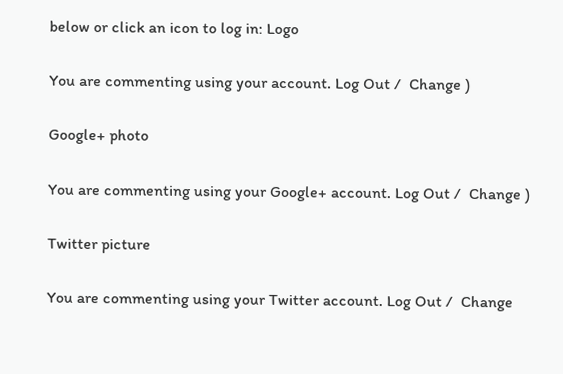below or click an icon to log in: Logo

You are commenting using your account. Log Out /  Change )

Google+ photo

You are commenting using your Google+ account. Log Out /  Change )

Twitter picture

You are commenting using your Twitter account. Log Out /  Change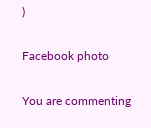)

Facebook photo

You are commenting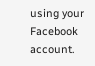using your Facebook account.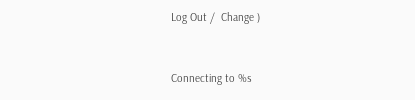Log Out /  Change )


Connecting to %s